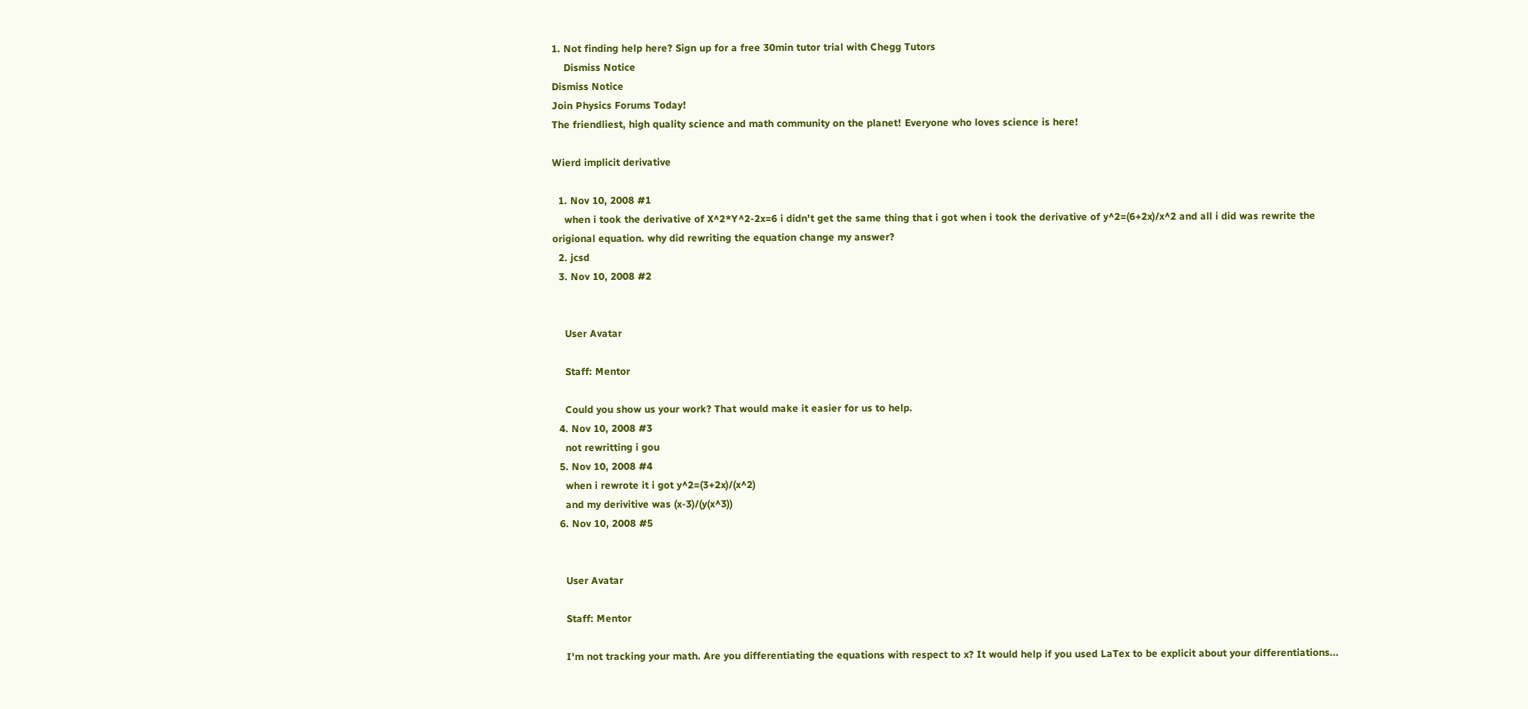1. Not finding help here? Sign up for a free 30min tutor trial with Chegg Tutors
    Dismiss Notice
Dismiss Notice
Join Physics Forums Today!
The friendliest, high quality science and math community on the planet! Everyone who loves science is here!

Wierd implicit derivative

  1. Nov 10, 2008 #1
    when i took the derivative of X^2*Y^2-2x=6 i didn't get the same thing that i got when i took the derivative of y^2=(6+2x)/x^2 and all i did was rewrite the origional equation. why did rewriting the equation change my answer?
  2. jcsd
  3. Nov 10, 2008 #2


    User Avatar

    Staff: Mentor

    Could you show us your work? That would make it easier for us to help.
  4. Nov 10, 2008 #3
    not rewritting i gou
  5. Nov 10, 2008 #4
    when i rewrote it i got y^2=(3+2x)/(x^2)
    and my derivitive was (x-3)/(y(x^3))
  6. Nov 10, 2008 #5


    User Avatar

    Staff: Mentor

    I'm not tracking your math. Are you differentiating the equations with respect to x? It would help if you used LaTex to be explicit about your differentiations...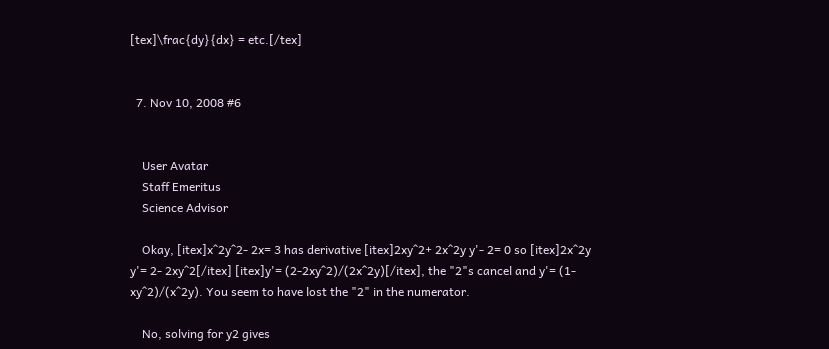[tex]\frac{dy}{dx} = etc.[/tex]


  7. Nov 10, 2008 #6


    User Avatar
    Staff Emeritus
    Science Advisor

    Okay, [itex]x^2y^2- 2x= 3 has derivative [itex]2xy^2+ 2x^2y y'- 2= 0 so [itex]2x^2y y'= 2- 2xy^2[/itex] [itex]y'= (2-2xy^2)/(2x^2y)[/itex], the "2"s cancel and y'= (1- xy^2)/(x^2y). You seem to have lost the "2" in the numerator.

    No, solving for y2 gives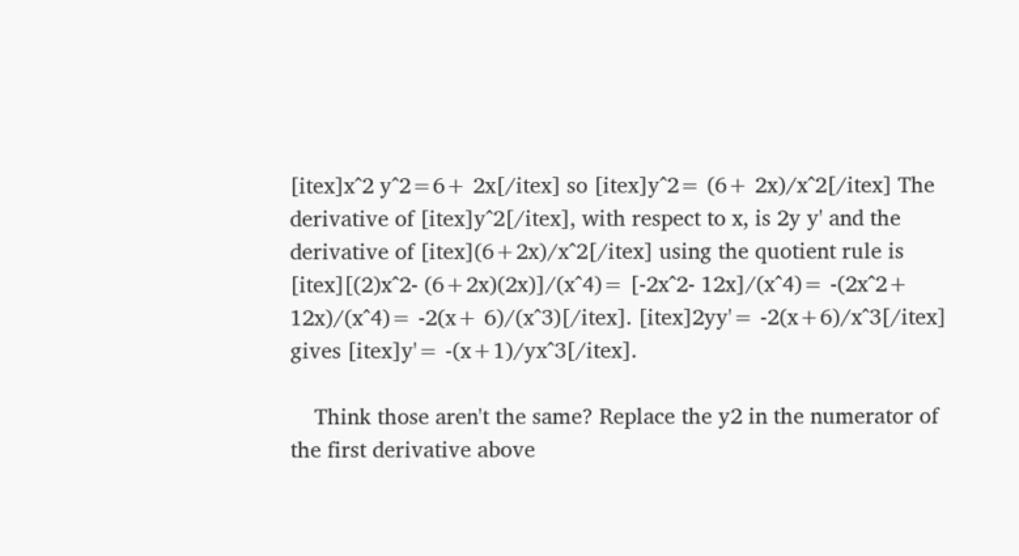[itex]x^2 y^2=6+ 2x[/itex] so [itex]y^2= (6+ 2x)/x^2[/itex] The derivative of [itex]y^2[/itex], with respect to x, is 2y y' and the derivative of [itex](6+2x)/x^2[/itex] using the quotient rule is [itex][(2)x^2- (6+2x)(2x)]/(x^4)= [-2x^2- 12x]/(x^4)= -(2x^2+ 12x)/(x^4)= -2(x+ 6)/(x^3)[/itex]. [itex]2yy'= -2(x+6)/x^3[/itex] gives [itex]y'= -(x+1)/yx^3[/itex].

    Think those aren't the same? Replace the y2 in the numerator of the first derivative above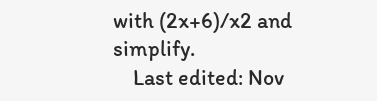with (2x+6)/x2 and simplify.
    Last edited: Nov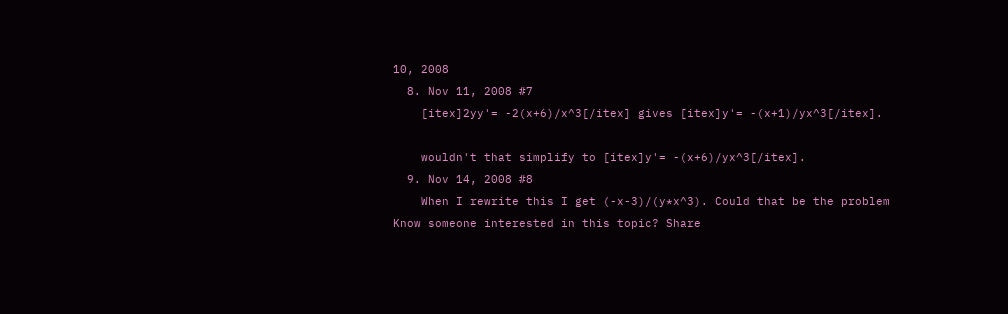10, 2008
  8. Nov 11, 2008 #7
    [itex]2yy'= -2(x+6)/x^3[/itex] gives [itex]y'= -(x+1)/yx^3[/itex].

    wouldn't that simplify to [itex]y'= -(x+6)/yx^3[/itex].
  9. Nov 14, 2008 #8
    When I rewrite this I get (-x-3)/(y*x^3). Could that be the problem
Know someone interested in this topic? Share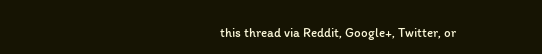this thread via Reddit, Google+, Twitter, or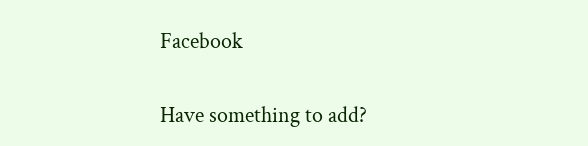Facebook

Have something to add?